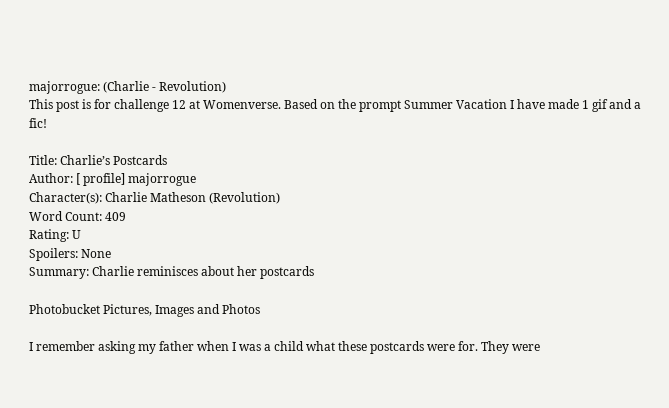majorrogue: (Charlie - Revolution)
This post is for challenge 12 at Womenverse. Based on the prompt Summer Vacation I have made 1 gif and a fic!

Title: Charlie’s Postcards
Author: [ profile] majorrogue
Character(s): Charlie Matheson (Revolution)
Word Count: 409
Rating: U
Spoilers: None
Summary: Charlie reminisces about her postcards

Photobucket Pictures, Images and Photos

I remember asking my father when I was a child what these postcards were for. They were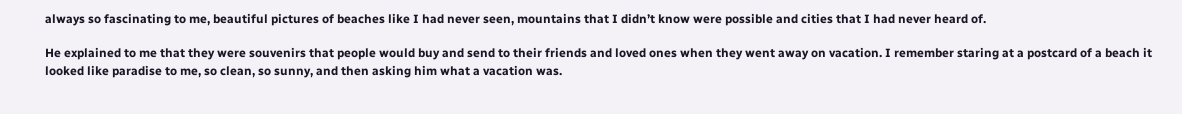always so fascinating to me, beautiful pictures of beaches like I had never seen, mountains that I didn’t know were possible and cities that I had never heard of.

He explained to me that they were souvenirs that people would buy and send to their friends and loved ones when they went away on vacation. I remember staring at a postcard of a beach it looked like paradise to me, so clean, so sunny, and then asking him what a vacation was.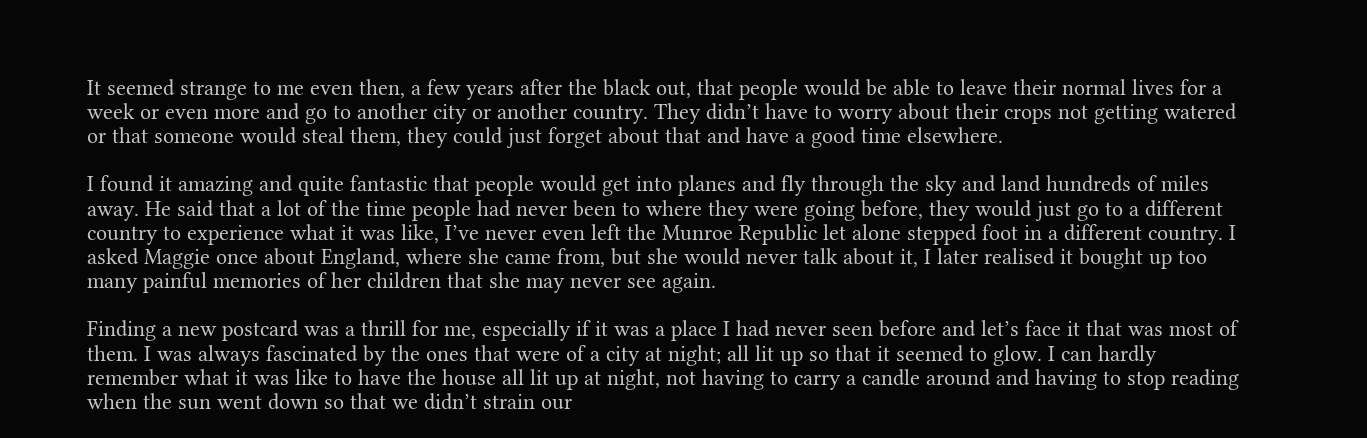It seemed strange to me even then, a few years after the black out, that people would be able to leave their normal lives for a week or even more and go to another city or another country. They didn’t have to worry about their crops not getting watered or that someone would steal them, they could just forget about that and have a good time elsewhere.

I found it amazing and quite fantastic that people would get into planes and fly through the sky and land hundreds of miles away. He said that a lot of the time people had never been to where they were going before, they would just go to a different country to experience what it was like, I’ve never even left the Munroe Republic let alone stepped foot in a different country. I asked Maggie once about England, where she came from, but she would never talk about it, I later realised it bought up too many painful memories of her children that she may never see again.

Finding a new postcard was a thrill for me, especially if it was a place I had never seen before and let’s face it that was most of them. I was always fascinated by the ones that were of a city at night; all lit up so that it seemed to glow. I can hardly remember what it was like to have the house all lit up at night, not having to carry a candle around and having to stop reading when the sun went down so that we didn’t strain our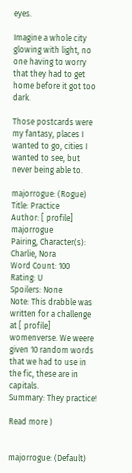eyes.

Imagine a whole city glowing with light, no one having to worry that they had to get home before it got too dark.

Those postcards were my fantasy, places I wanted to go, cities I wanted to see, but never being able to.

majorrogue: (Rogue)
Title: Practice
Author: [ profile] majorrogue
Pairing, Character(s): Charlie, Nora
Word Count: 100
Rating: U
Spoilers: None
Note: This drabble was written for a challenge at [ profile] womenverse. We weere given 10 random words that we had to use in the fic, these are in capitals.
Summary: They practice!

Read more )


majorrogue: (Default)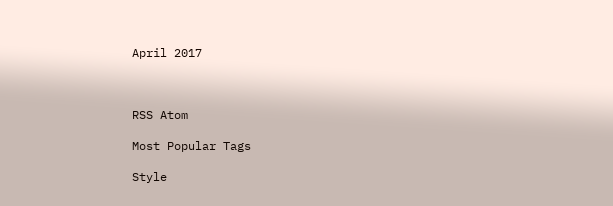April 2017



RSS Atom

Most Popular Tags

Style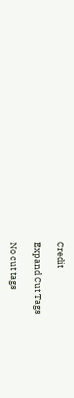Credit

Expand Cut Tags

No cut tags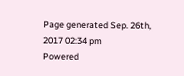Page generated Sep. 26th, 2017 02:34 pm
Powered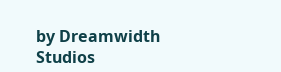by Dreamwidth Studios